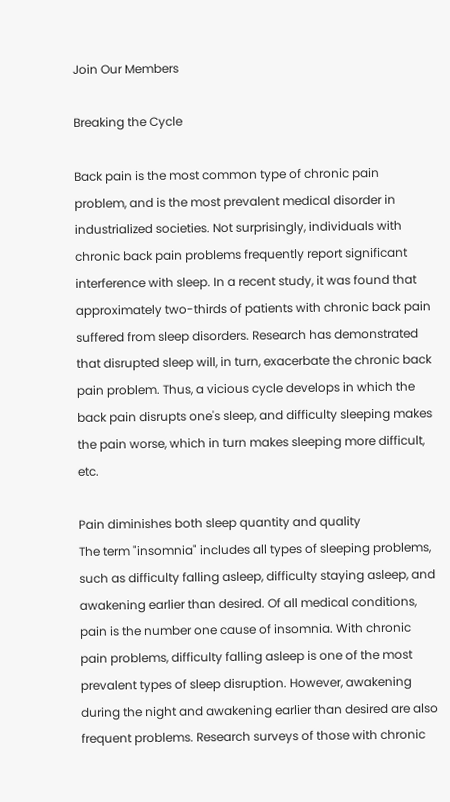Join Our Members

Breaking the Cycle

Back pain is the most common type of chronic pain problem, and is the most prevalent medical disorder in industrialized societies. Not surprisingly, individuals with chronic back pain problems frequently report significant interference with sleep. In a recent study, it was found that approximately two-thirds of patients with chronic back pain suffered from sleep disorders. Research has demonstrated that disrupted sleep will, in turn, exacerbate the chronic back pain problem. Thus, a vicious cycle develops in which the back pain disrupts one's sleep, and difficulty sleeping makes the pain worse, which in turn makes sleeping more difficult, etc.

Pain diminishes both sleep quantity and quality
The term "insomnia" includes all types of sleeping problems, such as difficulty falling asleep, difficulty staying asleep, and awakening earlier than desired. Of all medical conditions, pain is the number one cause of insomnia. With chronic pain problems, difficulty falling asleep is one of the most prevalent types of sleep disruption. However, awakening during the night and awakening earlier than desired are also frequent problems. Research surveys of those with chronic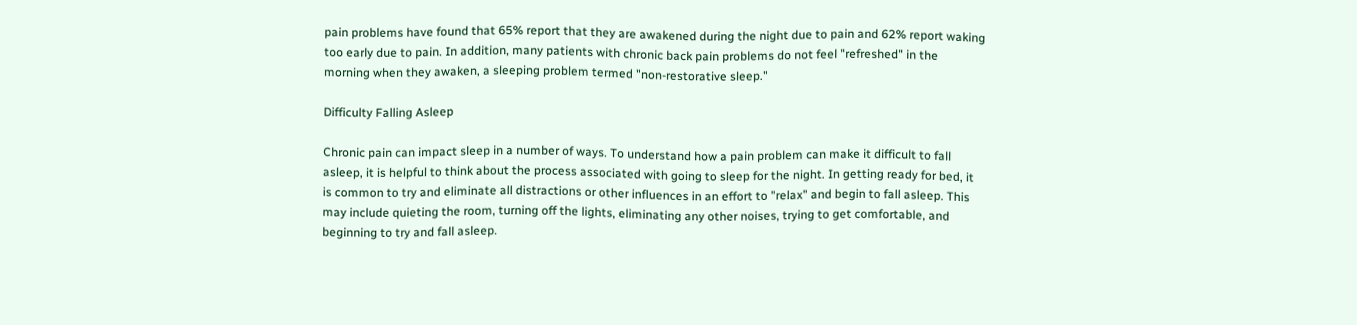pain problems have found that 65% report that they are awakened during the night due to pain and 62% report waking too early due to pain. In addition, many patients with chronic back pain problems do not feel "refreshed" in the morning when they awaken, a sleeping problem termed "non-restorative sleep."

Difficulty Falling Asleep

Chronic pain can impact sleep in a number of ways. To understand how a pain problem can make it difficult to fall asleep, it is helpful to think about the process associated with going to sleep for the night. In getting ready for bed, it is common to try and eliminate all distractions or other influences in an effort to "relax" and begin to fall asleep. This may include quieting the room, turning off the lights, eliminating any other noises, trying to get comfortable, and beginning to try and fall asleep.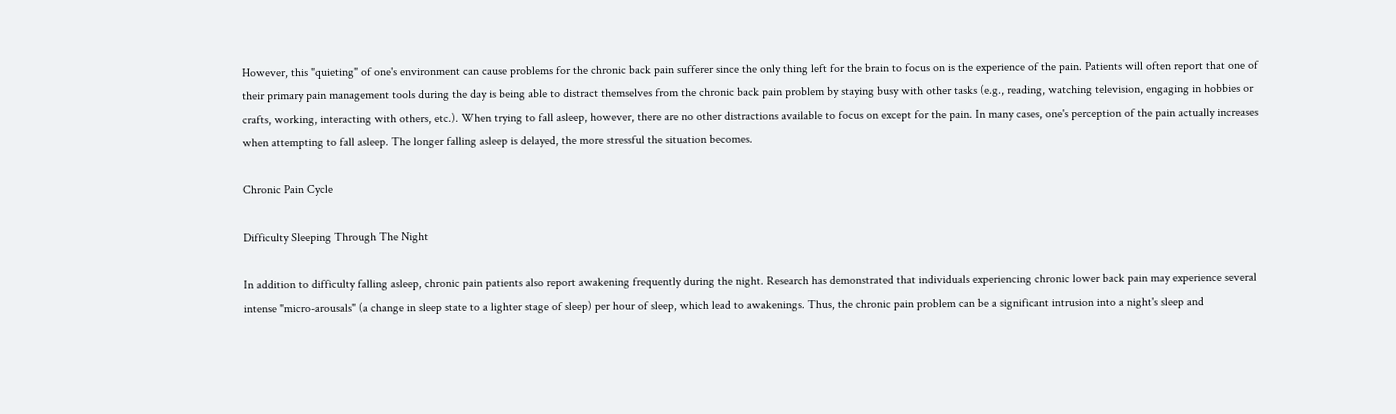However, this "quieting" of one's environment can cause problems for the chronic back pain sufferer since the only thing left for the brain to focus on is the experience of the pain. Patients will often report that one of their primary pain management tools during the day is being able to distract themselves from the chronic back pain problem by staying busy with other tasks (e.g., reading, watching television, engaging in hobbies or crafts, working, interacting with others, etc.). When trying to fall asleep, however, there are no other distractions available to focus on except for the pain. In many cases, one's perception of the pain actually increases when attempting to fall asleep. The longer falling asleep is delayed, the more stressful the situation becomes.

Chronic Pain Cycle

Difficulty Sleeping Through The Night

In addition to difficulty falling asleep, chronic pain patients also report awakening frequently during the night. Research has demonstrated that individuals experiencing chronic lower back pain may experience several intense "micro-arousals" (a change in sleep state to a lighter stage of sleep) per hour of sleep, which lead to awakenings. Thus, the chronic pain problem can be a significant intrusion into a night's sleep and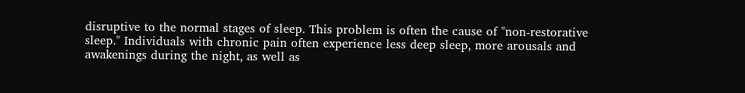disruptive to the normal stages of sleep. This problem is often the cause of "non-restorative sleep." Individuals with chronic pain often experience less deep sleep, more arousals and awakenings during the night, as well as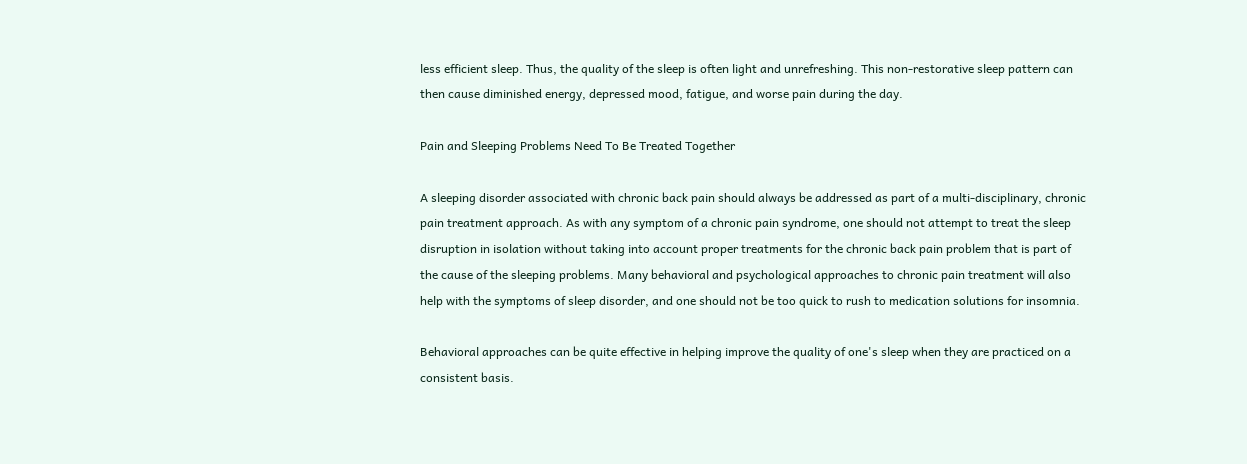less efficient sleep. Thus, the quality of the sleep is often light and unrefreshing. This non-restorative sleep pattern can then cause diminished energy, depressed mood, fatigue, and worse pain during the day.

Pain and Sleeping Problems Need To Be Treated Together

A sleeping disorder associated with chronic back pain should always be addressed as part of a multi-disciplinary, chronic pain treatment approach. As with any symptom of a chronic pain syndrome, one should not attempt to treat the sleep disruption in isolation without taking into account proper treatments for the chronic back pain problem that is part of the cause of the sleeping problems. Many behavioral and psychological approaches to chronic pain treatment will also help with the symptoms of sleep disorder, and one should not be too quick to rush to medication solutions for insomnia.

Behavioral approaches can be quite effective in helping improve the quality of one's sleep when they are practiced on a consistent basis.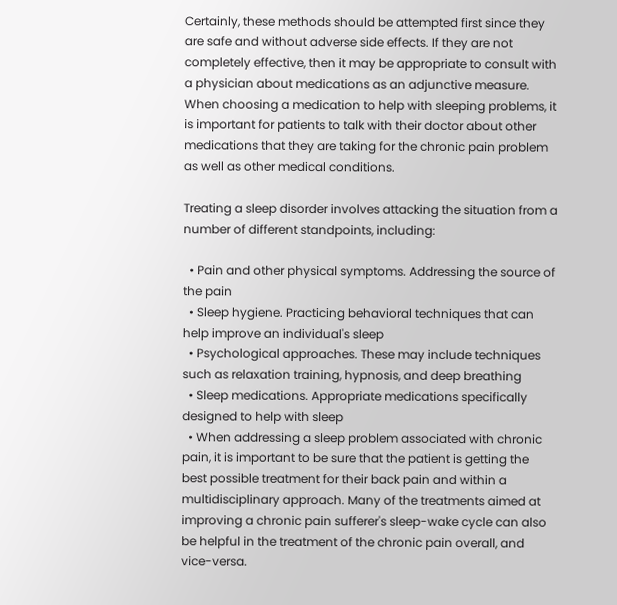Certainly, these methods should be attempted first since they are safe and without adverse side effects. If they are not completely effective, then it may be appropriate to consult with a physician about medications as an adjunctive measure. When choosing a medication to help with sleeping problems, it is important for patients to talk with their doctor about other medications that they are taking for the chronic pain problem as well as other medical conditions.

Treating a sleep disorder involves attacking the situation from a number of different standpoints, including:

  • Pain and other physical symptoms. Addressing the source of the pain
  • Sleep hygiene. Practicing behavioral techniques that can help improve an individual's sleep
  • Psychological approaches. These may include techniques such as relaxation training, hypnosis, and deep breathing
  • Sleep medications. Appropriate medications specifically designed to help with sleep
  • When addressing a sleep problem associated with chronic pain, it is important to be sure that the patient is getting the best possible treatment for their back pain and within a multidisciplinary approach. Many of the treatments aimed at improving a chronic pain sufferer's sleep-wake cycle can also be helpful in the treatment of the chronic pain overall, and vice-versa.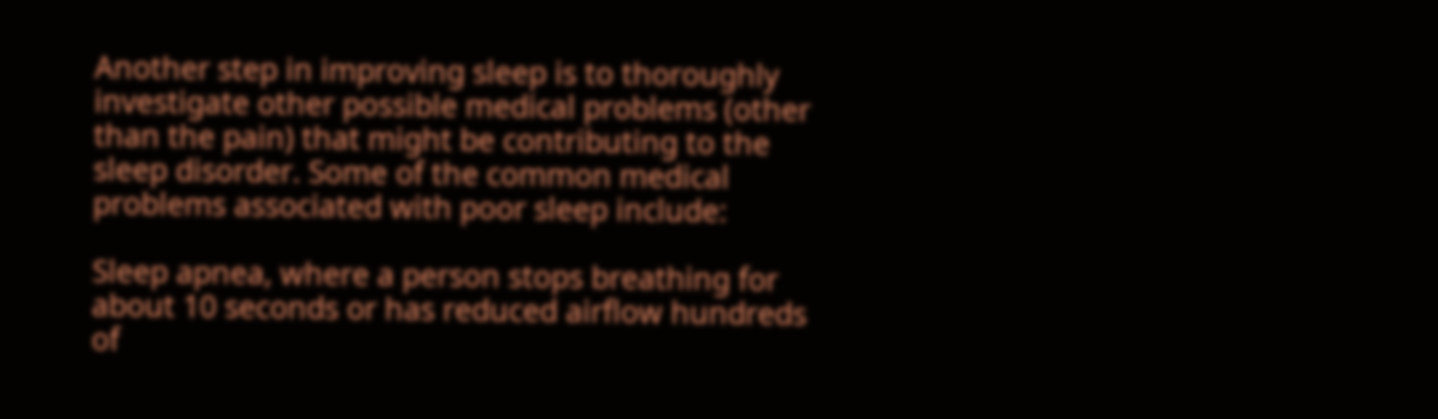Another step in improving sleep is to thoroughly investigate other possible medical problems (other than the pain) that might be contributing to the sleep disorder. Some of the common medical problems associated with poor sleep include:

Sleep apnea, where a person stops breathing for about 10 seconds or has reduced airflow hundreds of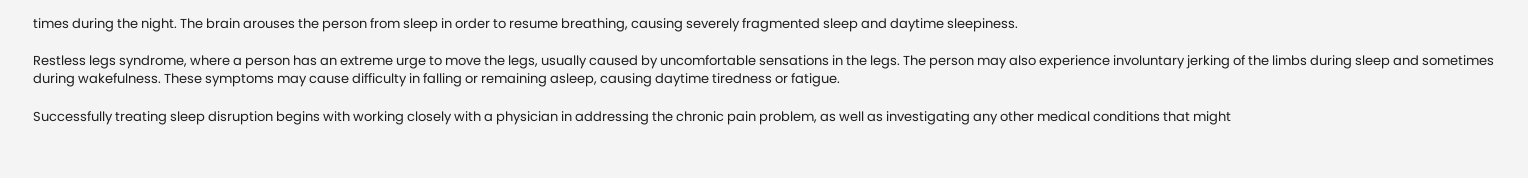times during the night. The brain arouses the person from sleep in order to resume breathing, causing severely fragmented sleep and daytime sleepiness.

Restless legs syndrome, where a person has an extreme urge to move the legs, usually caused by uncomfortable sensations in the legs. The person may also experience involuntary jerking of the limbs during sleep and sometimes during wakefulness. These symptoms may cause difficulty in falling or remaining asleep, causing daytime tiredness or fatigue.

Successfully treating sleep disruption begins with working closely with a physician in addressing the chronic pain problem, as well as investigating any other medical conditions that might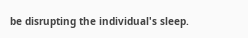be disrupting the individual's sleep.